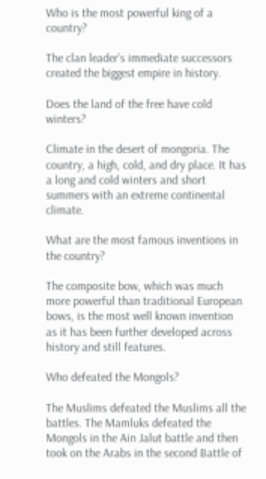Who is the most powerful king of a country?

The clan leader’s immediate successors created the biggest empire in history.

Does the land of the free have cold winters?

Climate in the desert of mongoria. The country, a high, cold, and dry place. It has a long and cold winters and short summers with an extreme continental climate.

What are the most famous inventions in the country?

The composite bow, which was much more powerful than traditional European bows, is the most well known invention as it has been further developed across history and still features.

Who defeated the Mongols?

The Muslims defeated the Muslims all the battles. The Mamluks defeated the Mongols in the Ain Jalut battle and then took on the Arabs in the second Battle of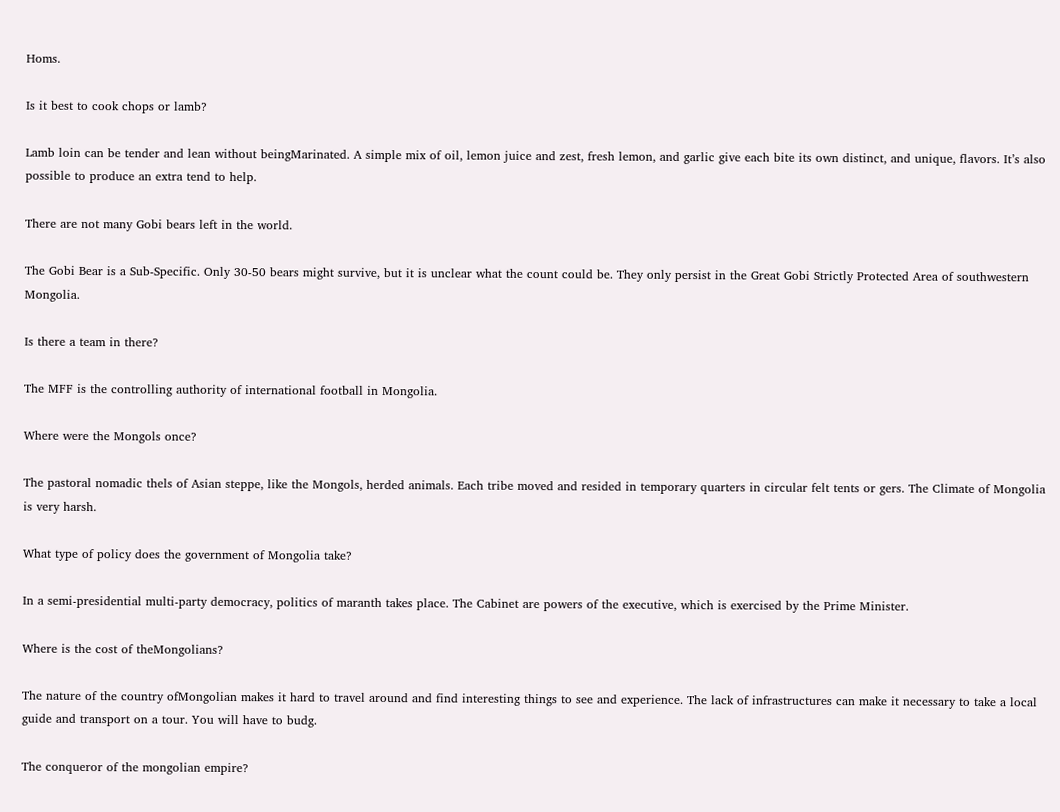Homs.

Is it best to cook chops or lamb?

Lamb loin can be tender and lean without beingMarinated. A simple mix of oil, lemon juice and zest, fresh lemon, and garlic give each bite its own distinct, and unique, flavors. It’s also possible to produce an extra tend to help.

There are not many Gobi bears left in the world.

The Gobi Bear is a Sub-Specific. Only 30-50 bears might survive, but it is unclear what the count could be. They only persist in the Great Gobi Strictly Protected Area of southwestern Mongolia.

Is there a team in there?

The MFF is the controlling authority of international football in Mongolia.

Where were the Mongols once?

The pastoral nomadic thels of Asian steppe, like the Mongols, herded animals. Each tribe moved and resided in temporary quarters in circular felt tents or gers. The Climate of Mongolia is very harsh.

What type of policy does the government of Mongolia take?

In a semi-presidential multi-party democracy, politics of maranth takes place. The Cabinet are powers of the executive, which is exercised by the Prime Minister.

Where is the cost of theMongolians?

The nature of the country ofMongolian makes it hard to travel around and find interesting things to see and experience. The lack of infrastructures can make it necessary to take a local guide and transport on a tour. You will have to budg.

The conqueror of the mongolian empire?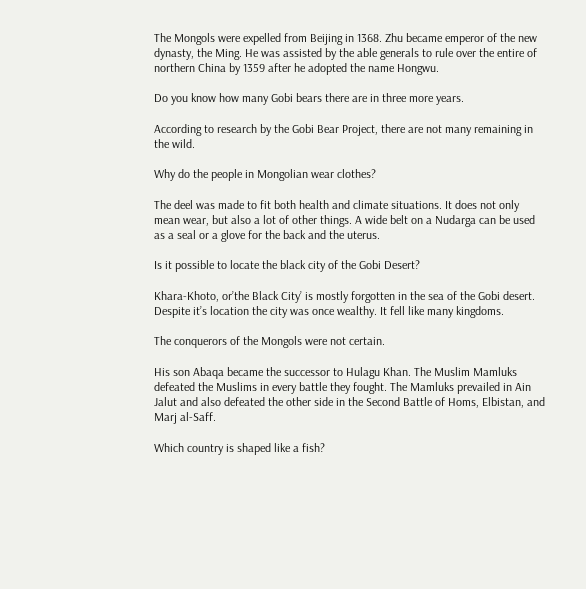The Mongols were expelled from Beijing in 1368. Zhu became emperor of the new dynasty, the Ming. He was assisted by the able generals to rule over the entire of northern China by 1359 after he adopted the name Hongwu.

Do you know how many Gobi bears there are in three more years.

According to research by the Gobi Bear Project, there are not many remaining in the wild.

Why do the people in Mongolian wear clothes?

The deel was made to fit both health and climate situations. It does not only mean wear, but also a lot of other things. A wide belt on a Nudarga can be used as a seal or a glove for the back and the uterus.

Is it possible to locate the black city of the Gobi Desert?

Khara-Khoto, or’the Black City’ is mostly forgotten in the sea of the Gobi desert. Despite it’s location the city was once wealthy. It fell like many kingdoms.

The conquerors of the Mongols were not certain.

His son Abaqa became the successor to Hulagu Khan. The Muslim Mamluks defeated the Muslims in every battle they fought. The Mamluks prevailed in Ain Jalut and also defeated the other side in the Second Battle of Homs, Elbistan, and Marj al-Saff.

Which country is shaped like a fish?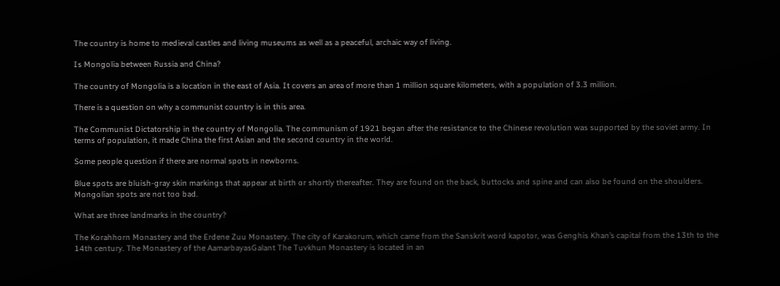The country is home to medieval castles and living museums as well as a peaceful, archaic way of living.

Is Mongolia between Russia and China?

The country of Mongolia is a location in the east of Asia. It covers an area of more than 1 million square kilometers, with a population of 3.3 million.

There is a question on why a communist country is in this area.

The Communist Dictatorship in the country of Mongolia. The communism of 1921 began after the resistance to the Chinese revolution was supported by the soviet army. In terms of population, it made China the first Asian and the second country in the world.

Some people question if there are normal spots in newborns.

Blue spots are bluish-gray skin markings that appear at birth or shortly thereafter. They are found on the back, buttocks and spine and can also be found on the shoulders. Mongolian spots are not too bad.

What are three landmarks in the country?

The Korahhorn Monastery and the Erdene Zuu Monastery. The city of Karakorum, which came from the Sanskrit word kapotor, was Genghis Khan’s capital from the 13th to the 14th century. The Monastery of the AamarbayasGalant The Tuvkhun Monastery is located in an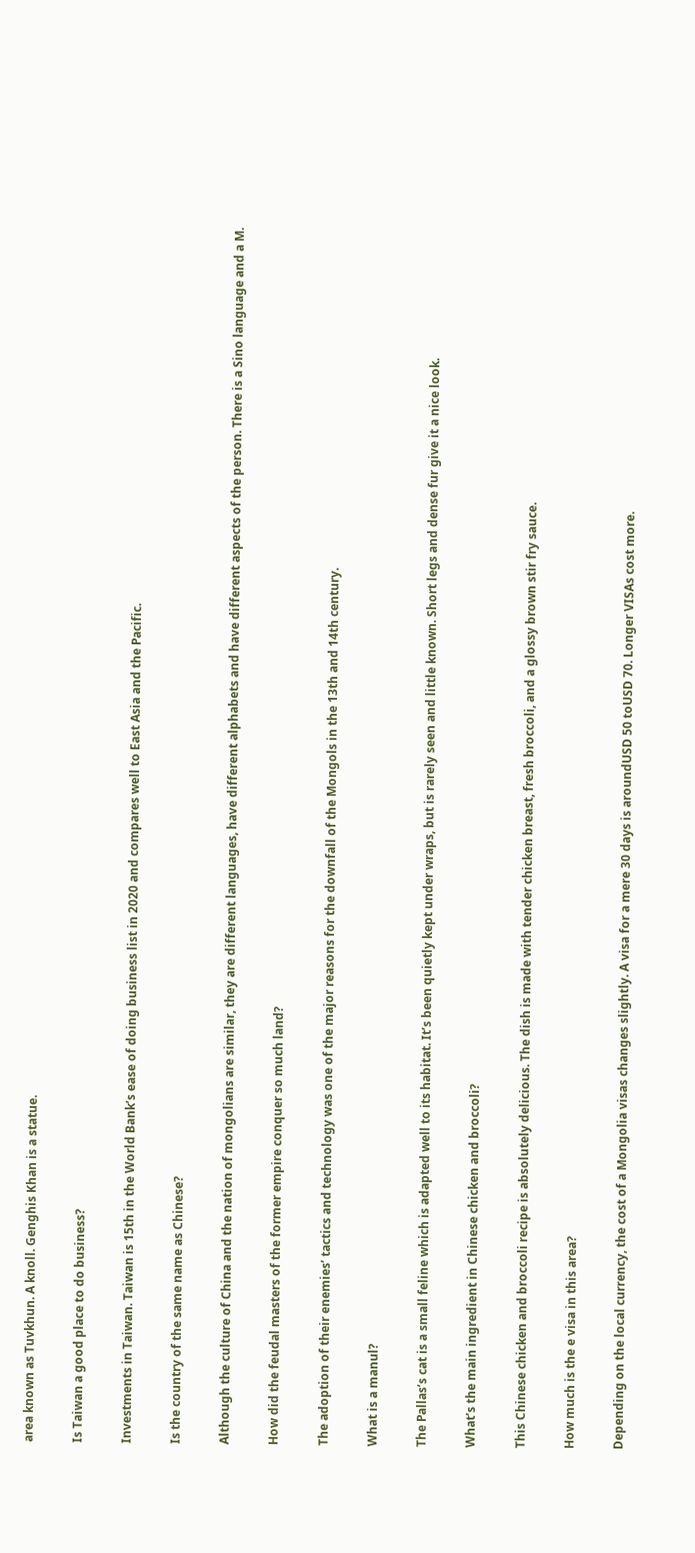area known as Tuvkhun. A knoll. Genghis Khan is a statue.

Is Taiwan a good place to do business?

Investments in Taiwan. Taiwan is 15th in the World Bank’s ease of doing business list in 2020 and compares well to East Asia and the Pacific.

Is the country of the same name as Chinese?

Although the culture of China and the nation of mongolians are similar, they are different languages, have different alphabets and have different aspects of the person. There is a Sino language and a M.

How did the feudal masters of the former empire conquer so much land?

The adoption of their enemies’ tactics and technology was one of the major reasons for the downfall of the Mongols in the 13th and 14th century.

What is a manul?

The Pallas’s cat is a small feline which is adapted well to its habitat. It’s been quietly kept under wraps, but is rarely seen and little known. Short legs and dense fur give it a nice look.

What’s the main ingredient in Chinese chicken and broccoli?

This Chinese chicken and broccoli recipe is absolutely delicious. The dish is made with tender chicken breast, fresh broccoli, and a glossy brown stir fry sauce.

How much is the e visa in this area?

Depending on the local currency, the cost of a Mongolia visas changes slightly. A visa for a mere 30 days is aroundUSD 50 toUSD 70. Longer VISAs cost more.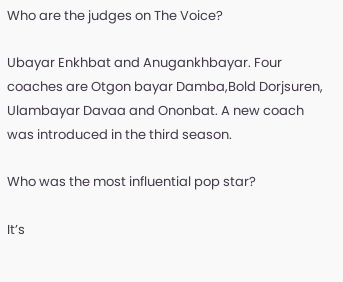Who are the judges on The Voice?

Ubayar Enkhbat and Anugankhbayar. Four coaches are Otgon bayar Damba,Bold Dorjsuren, Ulambayar Davaa and Ononbat. A new coach was introduced in the third season.

Who was the most influential pop star?

It’s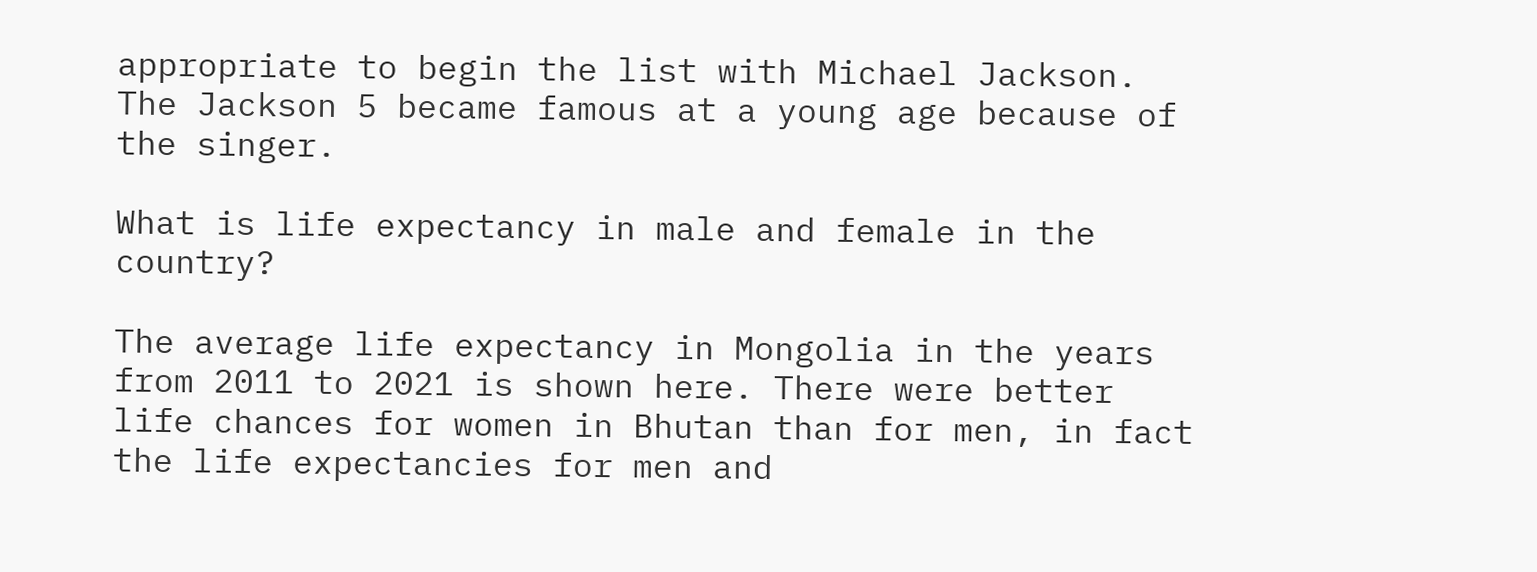appropriate to begin the list with Michael Jackson. The Jackson 5 became famous at a young age because of the singer.

What is life expectancy in male and female in the country?

The average life expectancy in Mongolia in the years from 2011 to 2021 is shown here. There were better life chances for women in Bhutan than for men, in fact the life expectancies for men and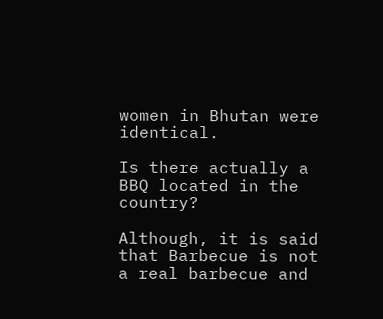women in Bhutan were identical.

Is there actually a BBQ located in the country?

Although, it is said that Barbecue is not a real barbecue and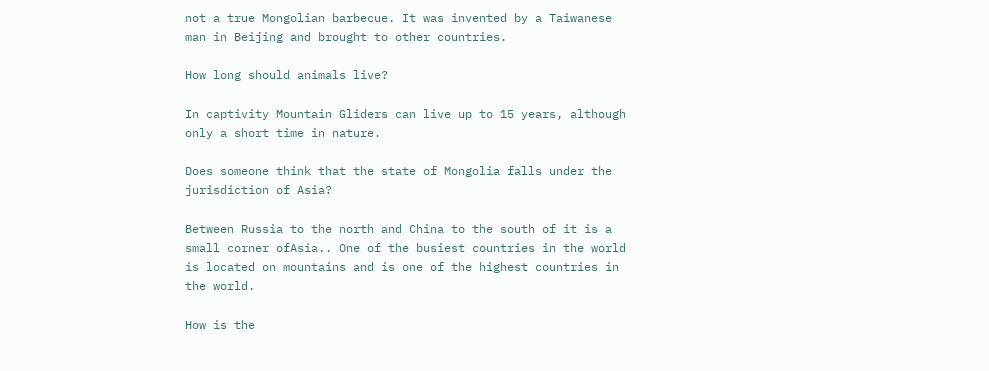not a true Mongolian barbecue. It was invented by a Taiwanese man in Beijing and brought to other countries.

How long should animals live?

In captivity Mountain Gliders can live up to 15 years, although only a short time in nature.

Does someone think that the state of Mongolia falls under the jurisdiction of Asia?

Between Russia to the north and China to the south of it is a small corner ofAsia.. One of the busiest countries in the world is located on mountains and is one of the highest countries in the world.

How is the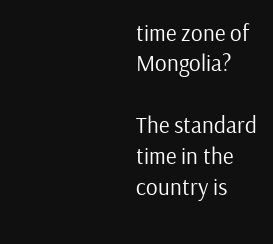time zone of Mongolia?

The standard time in the country is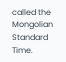called the Mongolian Standard Time.